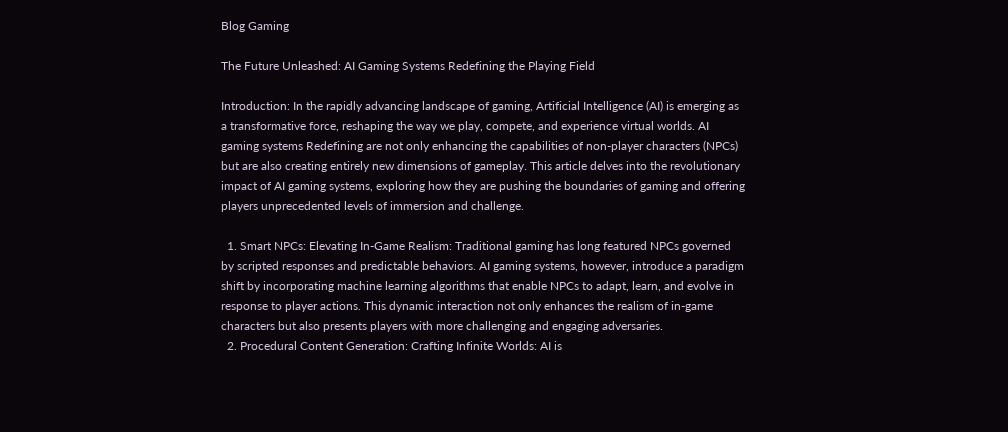Blog Gaming

The Future Unleashed: AI Gaming Systems Redefining the Playing Field

Introduction: In the rapidly advancing landscape of gaming, Artificial Intelligence (AI) is emerging as a transformative force, reshaping the way we play, compete, and experience virtual worlds. AI gaming systems Redefining are not only enhancing the capabilities of non-player characters (NPCs) but are also creating entirely new dimensions of gameplay. This article delves into the revolutionary impact of AI gaming systems, exploring how they are pushing the boundaries of gaming and offering players unprecedented levels of immersion and challenge.

  1. Smart NPCs: Elevating In-Game Realism: Traditional gaming has long featured NPCs governed by scripted responses and predictable behaviors. AI gaming systems, however, introduce a paradigm shift by incorporating machine learning algorithms that enable NPCs to adapt, learn, and evolve in response to player actions. This dynamic interaction not only enhances the realism of in-game characters but also presents players with more challenging and engaging adversaries.
  2. Procedural Content Generation: Crafting Infinite Worlds: AI is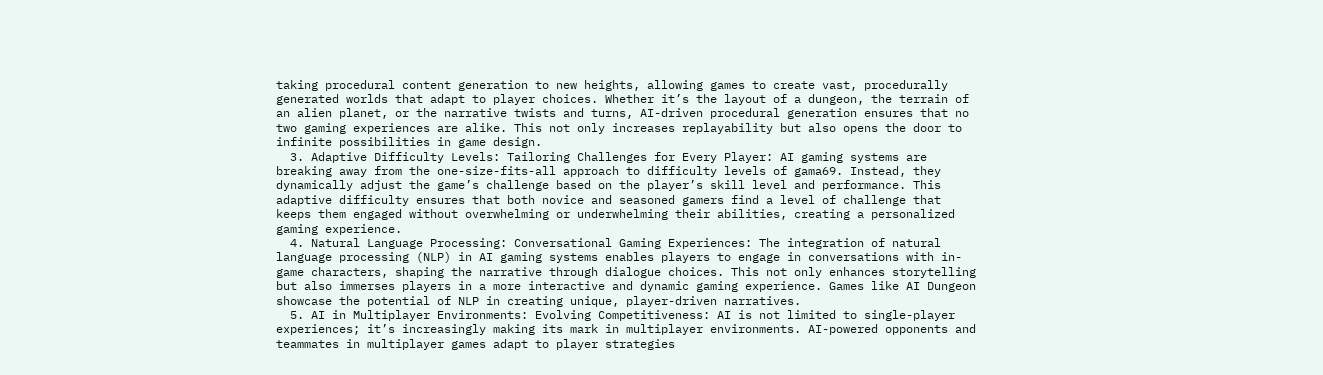taking procedural content generation to new heights, allowing games to create vast, procedurally generated worlds that adapt to player choices. Whether it’s the layout of a dungeon, the terrain of an alien planet, or the narrative twists and turns, AI-driven procedural generation ensures that no two gaming experiences are alike. This not only increases replayability but also opens the door to infinite possibilities in game design.
  3. Adaptive Difficulty Levels: Tailoring Challenges for Every Player: AI gaming systems are breaking away from the one-size-fits-all approach to difficulty levels of gama69. Instead, they dynamically adjust the game’s challenge based on the player’s skill level and performance. This adaptive difficulty ensures that both novice and seasoned gamers find a level of challenge that keeps them engaged without overwhelming or underwhelming their abilities, creating a personalized gaming experience.
  4. Natural Language Processing: Conversational Gaming Experiences: The integration of natural language processing (NLP) in AI gaming systems enables players to engage in conversations with in-game characters, shaping the narrative through dialogue choices. This not only enhances storytelling but also immerses players in a more interactive and dynamic gaming experience. Games like AI Dungeon showcase the potential of NLP in creating unique, player-driven narratives.
  5. AI in Multiplayer Environments: Evolving Competitiveness: AI is not limited to single-player experiences; it’s increasingly making its mark in multiplayer environments. AI-powered opponents and teammates in multiplayer games adapt to player strategies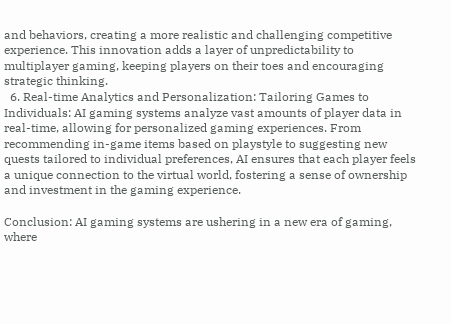and behaviors, creating a more realistic and challenging competitive experience. This innovation adds a layer of unpredictability to multiplayer gaming, keeping players on their toes and encouraging strategic thinking.
  6. Real-time Analytics and Personalization: Tailoring Games to Individuals: AI gaming systems analyze vast amounts of player data in real-time, allowing for personalized gaming experiences. From recommending in-game items based on playstyle to suggesting new quests tailored to individual preferences, AI ensures that each player feels a unique connection to the virtual world, fostering a sense of ownership and investment in the gaming experience.

Conclusion: AI gaming systems are ushering in a new era of gaming, where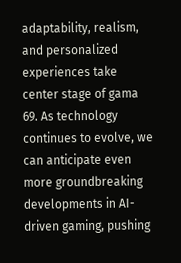adaptability, realism, and personalized experiences take center stage of gama 69. As technology continues to evolve, we can anticipate even more groundbreaking developments in AI-driven gaming, pushing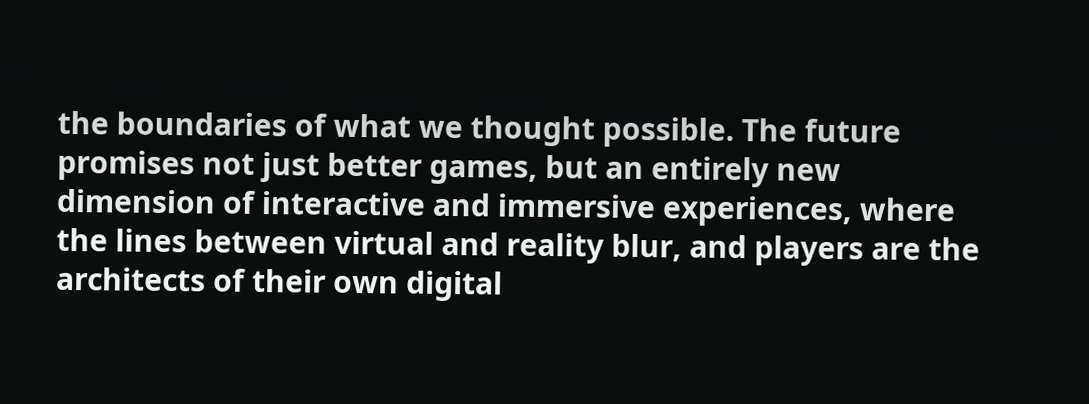the boundaries of what we thought possible. The future promises not just better games, but an entirely new dimension of interactive and immersive experiences, where the lines between virtual and reality blur, and players are the architects of their own digital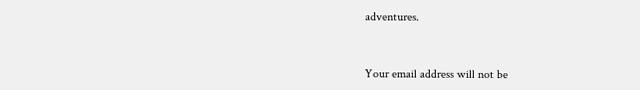adventures.


Your email address will not be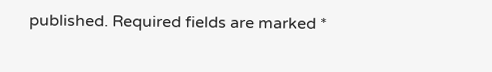published. Required fields are marked *